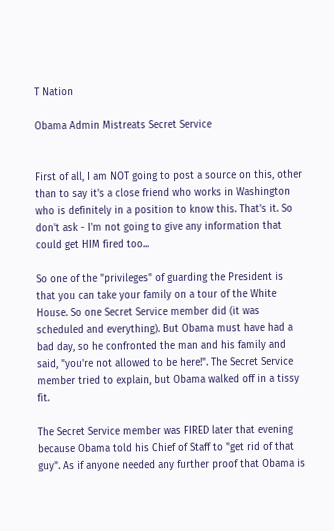T Nation

Obama Admin Mistreats Secret Service


First of all, I am NOT going to post a source on this, other than to say it's a close friend who works in Washington who is definitely in a position to know this. That's it. So don't ask - I'm not going to give any information that could get HIM fired too...

So one of the "privileges" of guarding the President is that you can take your family on a tour of the White House. So one Secret Service member did (it was scheduled and everything). But Obama must have had a bad day, so he confronted the man and his family and said, "you're not allowed to be here!". The Secret Service member tried to explain, but Obama walked off in a tissy fit.

The Secret Service member was FIRED later that evening because Obama told his Chief of Staff to "get rid of that guy". As if anyone needed any further proof that Obama is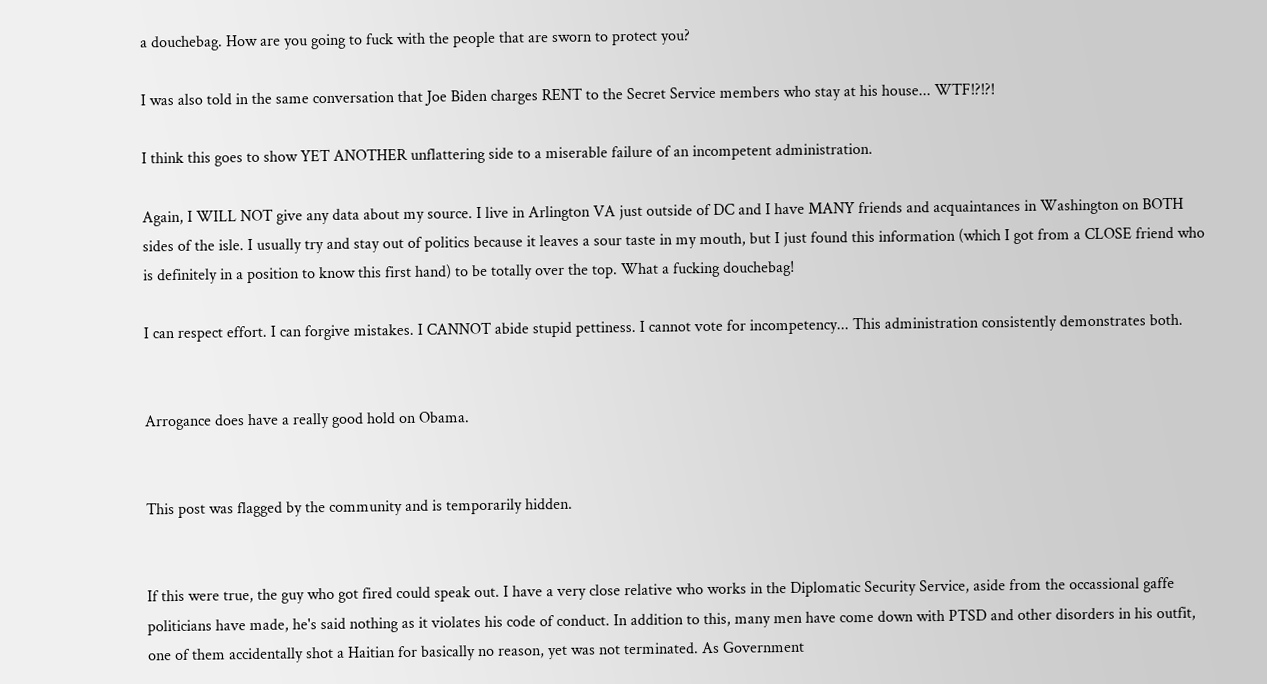a douchebag. How are you going to fuck with the people that are sworn to protect you?

I was also told in the same conversation that Joe Biden charges RENT to the Secret Service members who stay at his house... WTF!?!?!

I think this goes to show YET ANOTHER unflattering side to a miserable failure of an incompetent administration.

Again, I WILL NOT give any data about my source. I live in Arlington VA just outside of DC and I have MANY friends and acquaintances in Washington on BOTH sides of the isle. I usually try and stay out of politics because it leaves a sour taste in my mouth, but I just found this information (which I got from a CLOSE friend who is definitely in a position to know this first hand) to be totally over the top. What a fucking douchebag!

I can respect effort. I can forgive mistakes. I CANNOT abide stupid pettiness. I cannot vote for incompetency... This administration consistently demonstrates both.


Arrogance does have a really good hold on Obama.


This post was flagged by the community and is temporarily hidden.


If this were true, the guy who got fired could speak out. I have a very close relative who works in the Diplomatic Security Service, aside from the occassional gaffe politicians have made, he's said nothing as it violates his code of conduct. In addition to this, many men have come down with PTSD and other disorders in his outfit, one of them accidentally shot a Haitian for basically no reason, yet was not terminated. As Government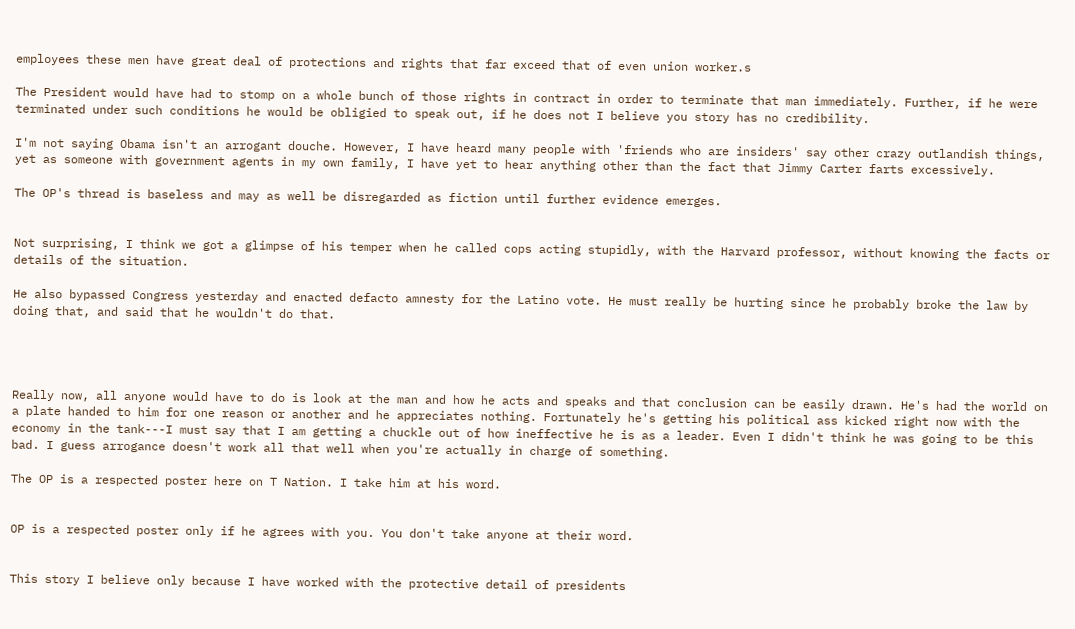employees these men have great deal of protections and rights that far exceed that of even union worker.s

The President would have had to stomp on a whole bunch of those rights in contract in order to terminate that man immediately. Further, if he were terminated under such conditions he would be obligied to speak out, if he does not I believe you story has no credibility.

I'm not saying Obama isn't an arrogant douche. However, I have heard many people with 'friends who are insiders' say other crazy outlandish things, yet as someone with government agents in my own family, I have yet to hear anything other than the fact that Jimmy Carter farts excessively.

The OP's thread is baseless and may as well be disregarded as fiction until further evidence emerges.


Not surprising, I think we got a glimpse of his temper when he called cops acting stupidly, with the Harvard professor, without knowing the facts or details of the situation.

He also bypassed Congress yesterday and enacted defacto amnesty for the Latino vote. He must really be hurting since he probably broke the law by doing that, and said that he wouldn't do that.




Really now, all anyone would have to do is look at the man and how he acts and speaks and that conclusion can be easily drawn. He's had the world on a plate handed to him for one reason or another and he appreciates nothing. Fortunately he's getting his political ass kicked right now with the economy in the tank---I must say that I am getting a chuckle out of how ineffective he is as a leader. Even I didn't think he was going to be this bad. I guess arrogance doesn't work all that well when you're actually in charge of something.

The OP is a respected poster here on T Nation. I take him at his word.


OP is a respected poster only if he agrees with you. You don't take anyone at their word.


This story I believe only because I have worked with the protective detail of presidents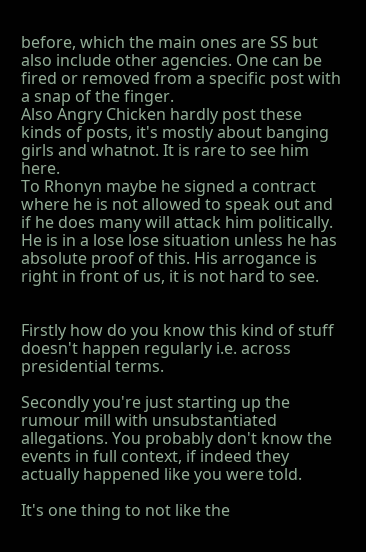before, which the main ones are SS but also include other agencies. One can be fired or removed from a specific post with a snap of the finger.
Also Angry Chicken hardly post these kinds of posts, it's mostly about banging girls and whatnot. It is rare to see him here.
To Rhonyn maybe he signed a contract where he is not allowed to speak out and if he does many will attack him politically. He is in a lose lose situation unless he has absolute proof of this. His arrogance is right in front of us, it is not hard to see.


Firstly how do you know this kind of stuff doesn't happen regularly i.e. across presidential terms.

Secondly you're just starting up the rumour mill with unsubstantiated allegations. You probably don't know the events in full context, if indeed they actually happened like you were told.

It's one thing to not like the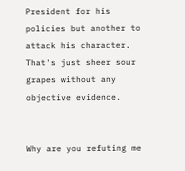President for his policies but another to attack his character. That's just sheer sour grapes without any objective evidence.


Why are you refuting me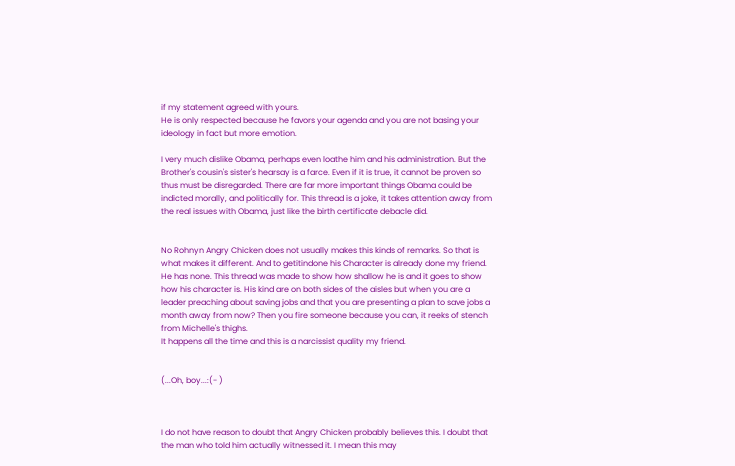if my statement agreed with yours.
He is only respected because he favors your agenda and you are not basing your ideology in fact but more emotion.

I very much dislike Obama, perhaps even loathe him and his administration. But the Brother's cousin's sister's hearsay is a farce. Even if it is true, it cannot be proven so thus must be disregarded. There are far more important things Obama could be indicted morally, and politically for. This thread is a joke, it takes attention away from the real issues with Obama, just like the birth certificate debacle did.


No Rohnyn Angry Chicken does not usually makes this kinds of remarks. So that is what makes it different. And to getitindone his Character is already done my friend. He has none. This thread was made to show how shallow he is and it goes to show how his character is. His kind are on both sides of the aisles but when you are a leader preaching about saving jobs and that you are presenting a plan to save jobs a month away from now? Then you fire someone because you can, it reeks of stench from Michelle's thighs.
It happens all the time and this is a narcissist quality my friend.


(...Oh, boy...:(- )



I do not have reason to doubt that Angry Chicken probably believes this. I doubt that the man who told him actually witnessed it. I mean this may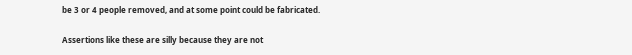be 3 or 4 people removed, and at some point could be fabricated.

Assertions like these are silly because they are not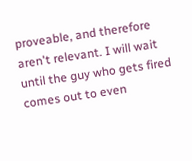proveable, and therefore aren't relevant. I will wait until the guy who gets fired comes out to even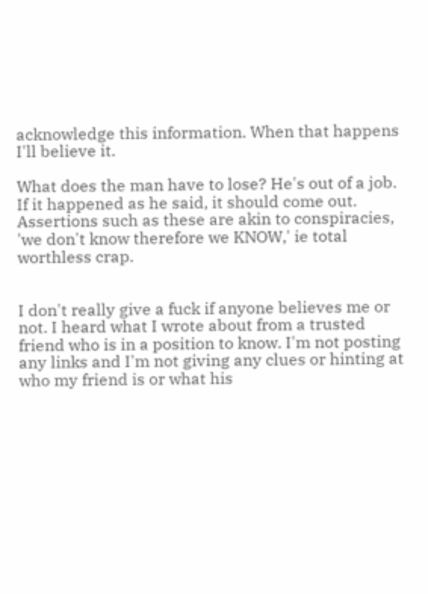acknowledge this information. When that happens I'll believe it.

What does the man have to lose? He's out of a job. If it happened as he said, it should come out.
Assertions such as these are akin to conspiracies, 'we don't know therefore we KNOW,' ie total worthless crap.


I don't really give a fuck if anyone believes me or not. I heard what I wrote about from a trusted friend who is in a position to know. I'm not posting any links and I'm not giving any clues or hinting at who my friend is or what his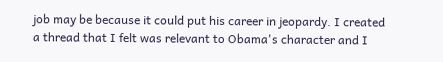job may be because it could put his career in jeopardy. I created a thread that I felt was relevant to Obama's character and I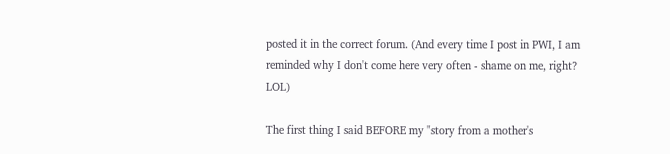posted it in the correct forum. (And every time I post in PWI, I am reminded why I don't come here very often - shame on me, right? LOL)

The first thing I said BEFORE my "story from a mother's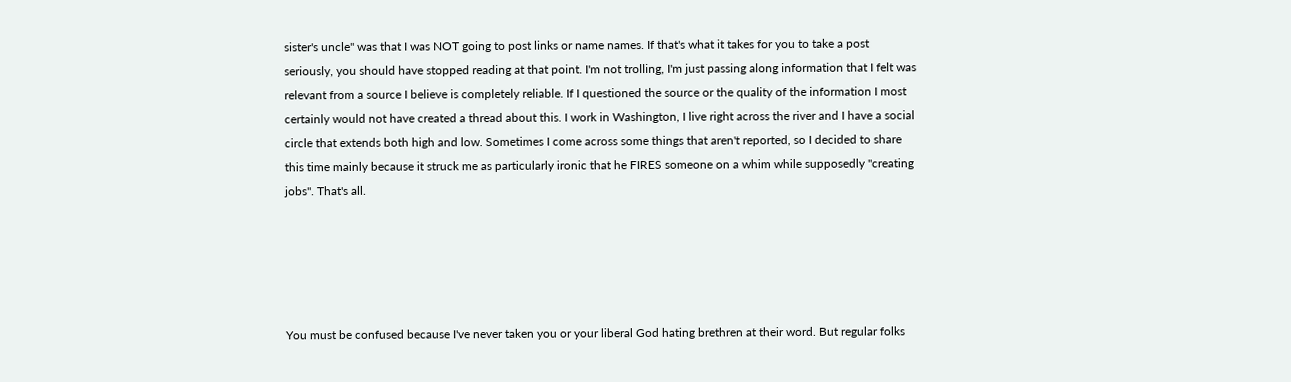sister's uncle" was that I was NOT going to post links or name names. If that's what it takes for you to take a post seriously, you should have stopped reading at that point. I'm not trolling, I'm just passing along information that I felt was relevant from a source I believe is completely reliable. If I questioned the source or the quality of the information I most certainly would not have created a thread about this. I work in Washington, I live right across the river and I have a social circle that extends both high and low. Sometimes I come across some things that aren't reported, so I decided to share this time mainly because it struck me as particularly ironic that he FIRES someone on a whim while supposedly "creating jobs". That's all.





You must be confused because I've never taken you or your liberal God hating brethren at their word. But regular folks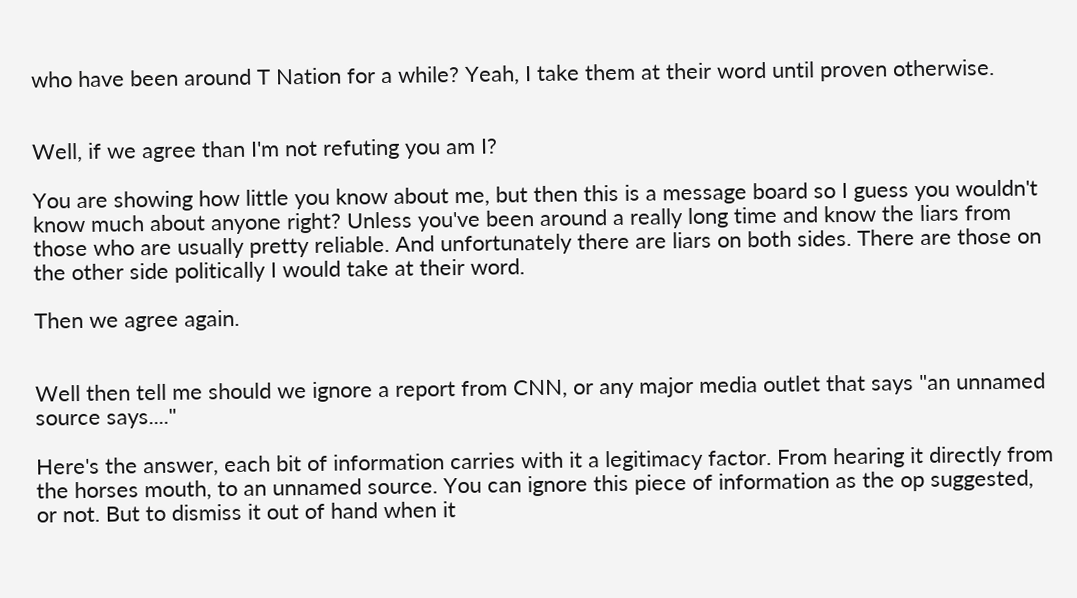who have been around T Nation for a while? Yeah, I take them at their word until proven otherwise.


Well, if we agree than I'm not refuting you am I?

You are showing how little you know about me, but then this is a message board so I guess you wouldn't know much about anyone right? Unless you've been around a really long time and know the liars from those who are usually pretty reliable. And unfortunately there are liars on both sides. There are those on the other side politically I would take at their word.

Then we agree again.


Well then tell me should we ignore a report from CNN, or any major media outlet that says "an unnamed source says...."

Here's the answer, each bit of information carries with it a legitimacy factor. From hearing it directly from the horses mouth, to an unnamed source. You can ignore this piece of information as the op suggested, or not. But to dismiss it out of hand when it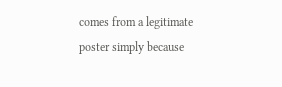comes from a legitimate poster simply because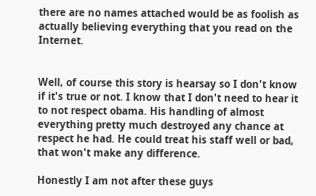there are no names attached would be as foolish as actually believing everything that you read on the Internet.


Well, of course this story is hearsay so I don't know if it's true or not. I know that I don't need to hear it to not respect obama. His handling of almost everything pretty much destroyed any chance at respect he had. He could treat his staff well or bad, that won't make any difference.

Honestly I am not after these guys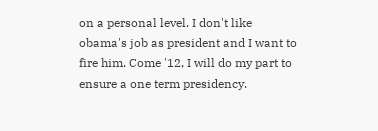on a personal level. I don't like obama's job as president and I want to fire him. Come '12, I will do my part to ensure a one term presidency.